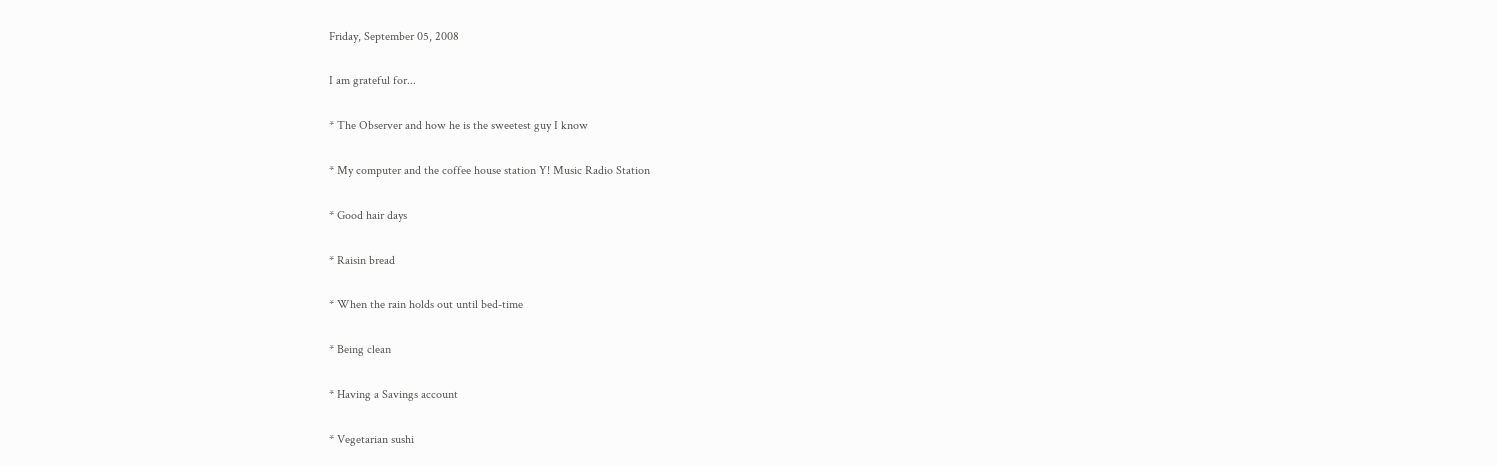Friday, September 05, 2008

I am grateful for...

* The Observer and how he is the sweetest guy I know

* My computer and the coffee house station Y! Music Radio Station

* Good hair days

* Raisin bread

* When the rain holds out until bed-time

* Being clean

* Having a Savings account

* Vegetarian sushi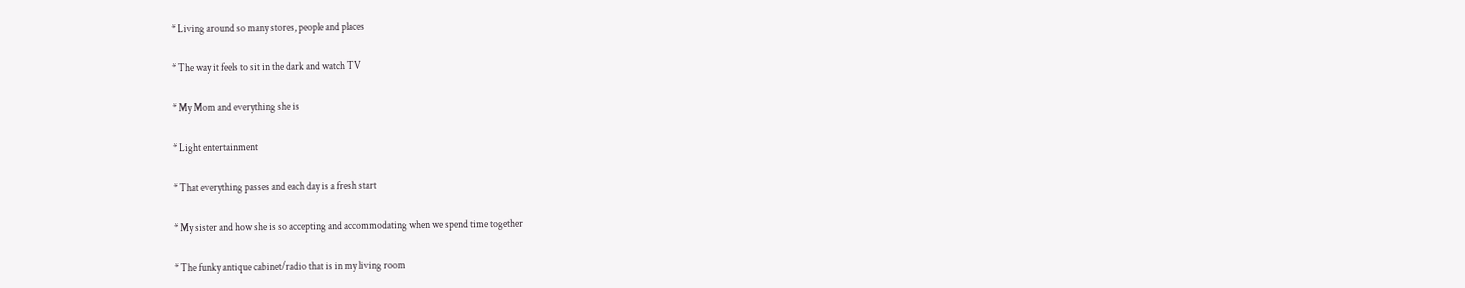* Living around so many stores, people and places

* The way it feels to sit in the dark and watch TV

* My Mom and everything she is

* Light entertainment

* That everything passes and each day is a fresh start

* My sister and how she is so accepting and accommodating when we spend time together

* The funky antique cabinet/radio that is in my living room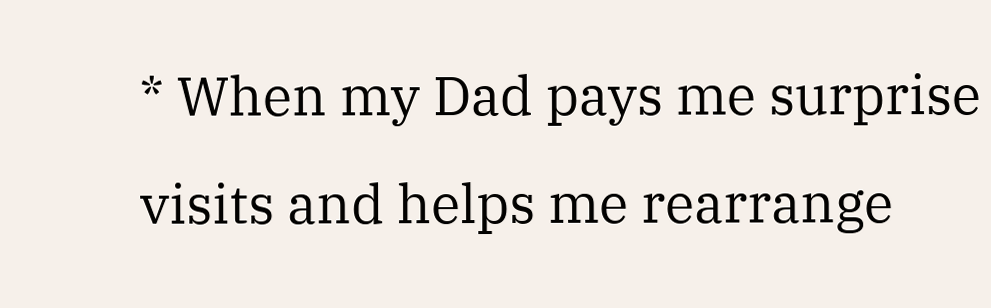* When my Dad pays me surprise visits and helps me rearrange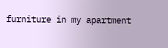furniture in my apartment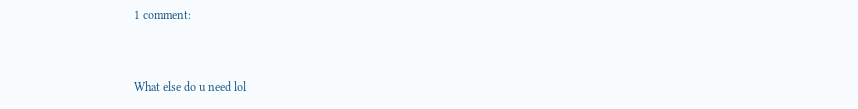1 comment:


What else do u need lol